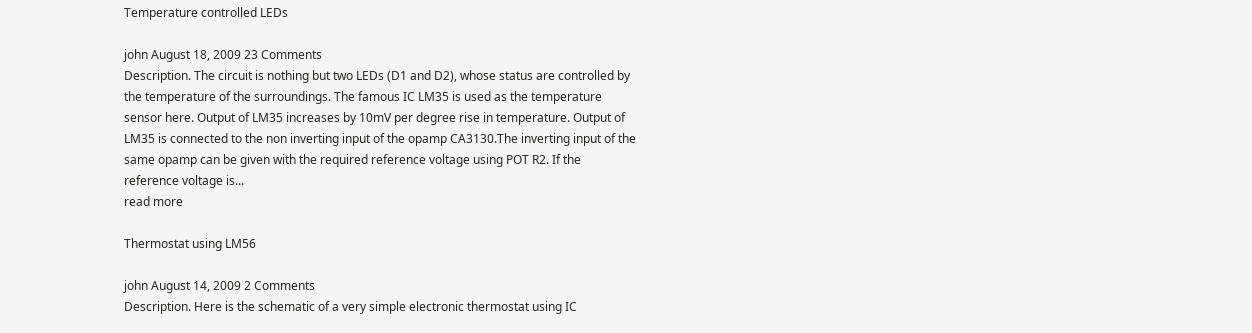Temperature controlled LEDs

john August 18, 2009 23 Comments
Description. The circuit is nothing but two LEDs (D1 and D2), whose status are controlled by the temperature of the surroundings. The famous IC LM35 is used as the temperature sensor here. Output of LM35 increases by 10mV per degree rise in temperature. Output of LM35 is connected to the non inverting input of the opamp CA3130.The inverting input of the same opamp can be given with the required reference voltage using POT R2. If the reference voltage is...
read more

Thermostat using LM56

john August 14, 2009 2 Comments
Description. Here is the schematic of a very simple electronic thermostat using IC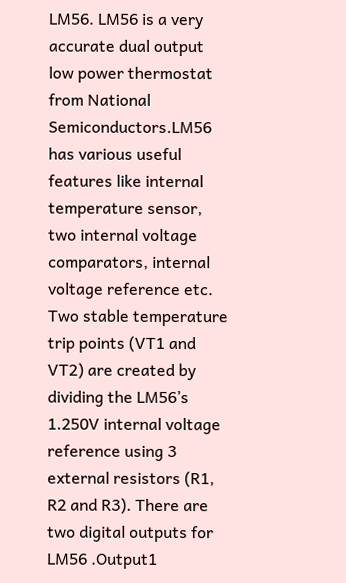LM56. LM56 is a very accurate dual output low power thermostat from National Semiconductors.LM56 has various useful features like internal temperature sensor, two internal voltage comparators, internal voltage reference etc. Two stable temperature trip points (VT1 and VT2) are created by dividing the LM56’s 1.250V internal voltage reference using 3 external resistors (R1, R2 and R3). There are two digital outputs for LM56 .Output1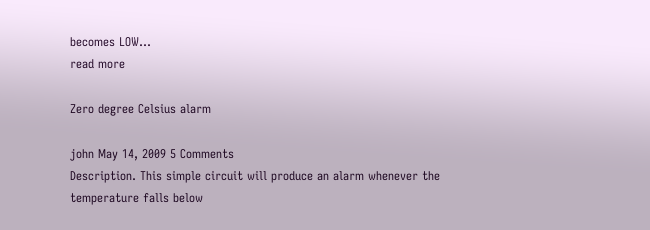becomes LOW...
read more

Zero degree Celsius alarm

john May 14, 2009 5 Comments
Description. This simple circuit will produce an alarm whenever the temperature falls below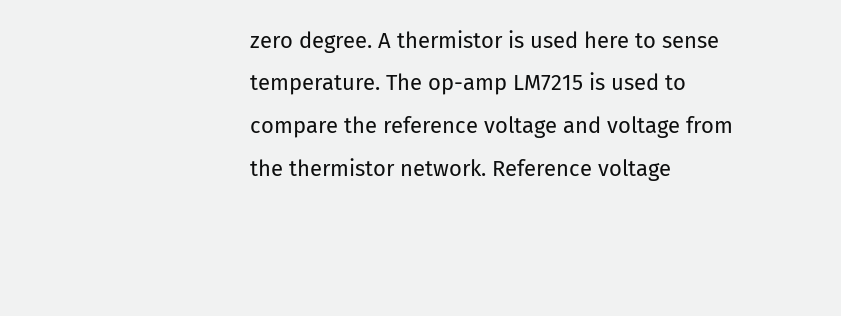zero degree. A thermistor is used here to sense temperature. The op-amp LM7215 is used to compare the reference voltage and voltage from the thermistor network. Reference voltage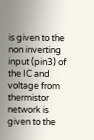is given to the non inverting input (pin3) of the IC and voltage from thermistor network is given to the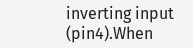inverting input (pin4).When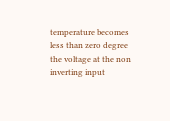temperature becomes less than zero degree the voltage at the non inverting input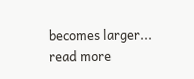becomes larger...
read more